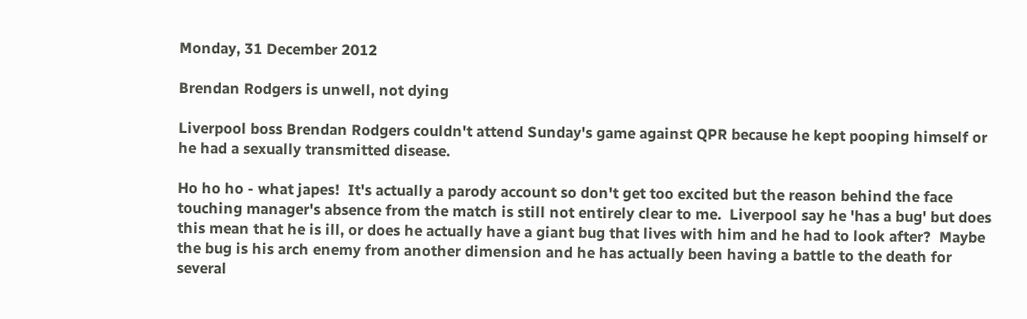Monday, 31 December 2012

Brendan Rodgers is unwell, not dying

Liverpool boss Brendan Rodgers couldn't attend Sunday's game against QPR because he kept pooping himself or he had a sexually transmitted disease.

Ho ho ho - what japes!  It's actually a parody account so don't get too excited but the reason behind the face touching manager's absence from the match is still not entirely clear to me.  Liverpool say he 'has a bug' but does this mean that he is ill, or does he actually have a giant bug that lives with him and he had to look after?  Maybe the bug is his arch enemy from another dimension and he has actually been having a battle to the death for several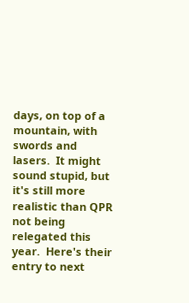days, on top of a mountain, with swords and lasers.  It might sound stupid, but it's still more realistic than QPR not being relegated this year.  Here's their entry to next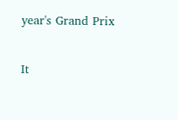year's Grand Prix

It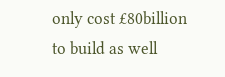only cost £80billion to build as well